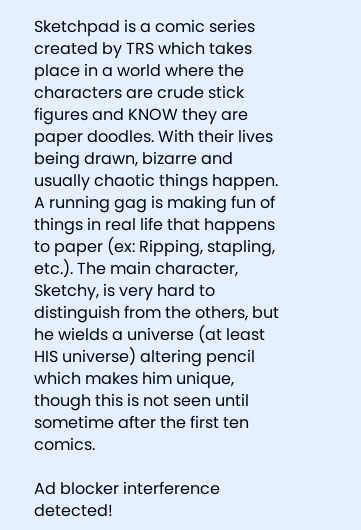Sketchpad is a comic series created by TRS which takes place in a world where the characters are crude stick figures and KNOW they are paper doodles. With their lives being drawn, bizarre and usually chaotic things happen. A running gag is making fun of things in real life that happens to paper (ex: Ripping, stapling, etc.). The main character, Sketchy, is very hard to distinguish from the others, but he wields a universe (at least HIS universe) altering pencil which makes him unique, though this is not seen until sometime after the first ten comics.

Ad blocker interference detected!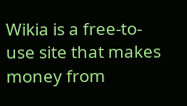Wikia is a free-to-use site that makes money from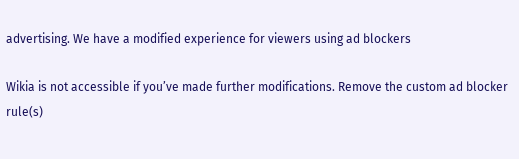advertising. We have a modified experience for viewers using ad blockers

Wikia is not accessible if you’ve made further modifications. Remove the custom ad blocker rule(s)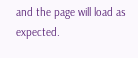and the page will load as expected.